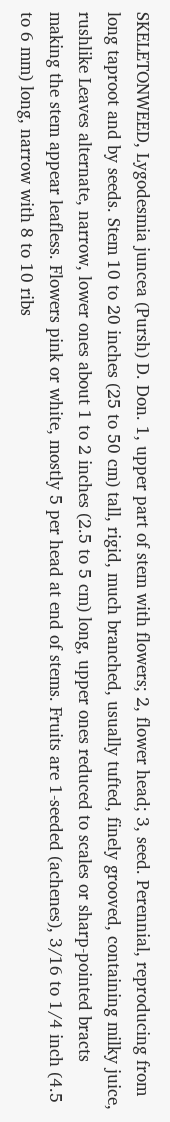SKELETONWEED, Lygodesmia juncea (Pursh) D. Don. 1, upper part of stem with flowers; 2, flower head; 3, seed. Perennial, reproducing from long taproot and by seeds. Stem 10 to 20 inches (25 to 50 cm) tall, rigid, much branched, usually tufted, finely grooved, containing milky juice, rushlike Leaves alternate, narrow, lower ones about 1 to 2 inches (2.5 to 5 cm) long, upper ones reduced to scales or sharp-pointed bracts making the stem appear leafless. Flowers pink or white, mostly 5 per head at end of stems. Fruits are 1-seeded (achenes), 3/16 to 1/4 inch (4.5 to 6 mm) long, narrow with 8 to 10 ribs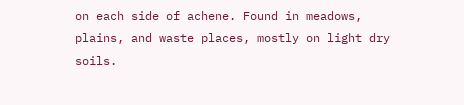on each side of achene. Found in meadows, plains, and waste places, mostly on light dry soils.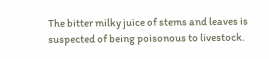The bitter milky juice of stems and leaves is suspected of being poisonous to livestock.